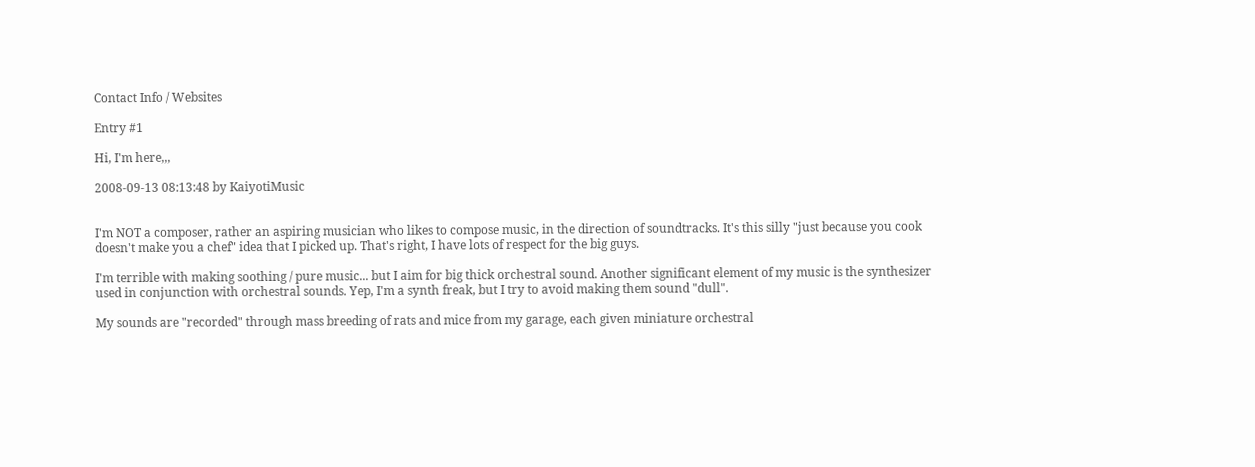Contact Info / Websites

Entry #1

Hi, I'm here,,,

2008-09-13 08:13:48 by KaiyotiMusic


I'm NOT a composer, rather an aspiring musician who likes to compose music, in the direction of soundtracks. It's this silly "just because you cook doesn't make you a chef" idea that I picked up. That's right, I have lots of respect for the big guys.

I'm terrible with making soothing / pure music... but I aim for big thick orchestral sound. Another significant element of my music is the synthesizer used in conjunction with orchestral sounds. Yep, I'm a synth freak, but I try to avoid making them sound "dull".

My sounds are "recorded" through mass breeding of rats and mice from my garage, each given miniature orchestral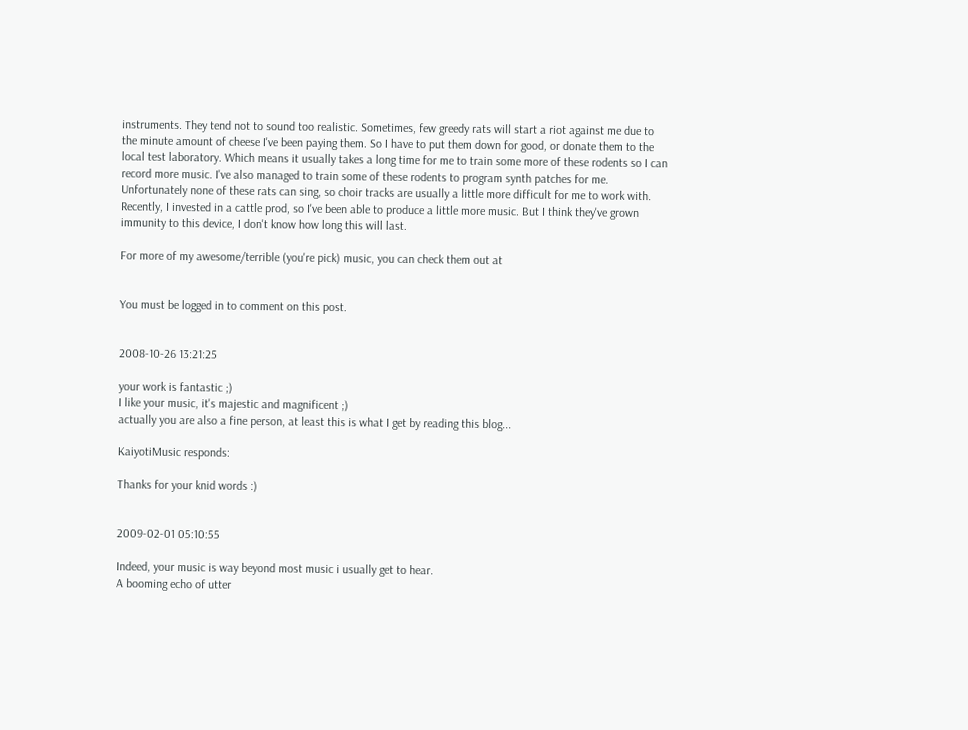instruments. They tend not to sound too realistic. Sometimes, few greedy rats will start a riot against me due to the minute amount of cheese I've been paying them. So I have to put them down for good, or donate them to the local test laboratory. Which means it usually takes a long time for me to train some more of these rodents so I can record more music. I've also managed to train some of these rodents to program synth patches for me. Unfortunately none of these rats can sing, so choir tracks are usually a little more difficult for me to work with. Recently, I invested in a cattle prod, so I've been able to produce a little more music. But I think they've grown immunity to this device, I don't know how long this will last.

For more of my awesome/terrible (you're pick) music, you can check them out at


You must be logged in to comment on this post.


2008-10-26 13:21:25

your work is fantastic ;)
I like your music, it's majestic and magnificent ;)
actually you are also a fine person, at least this is what I get by reading this blog...

KaiyotiMusic responds:

Thanks for your knid words :)


2009-02-01 05:10:55

Indeed, your music is way beyond most music i usually get to hear.
A booming echo of utter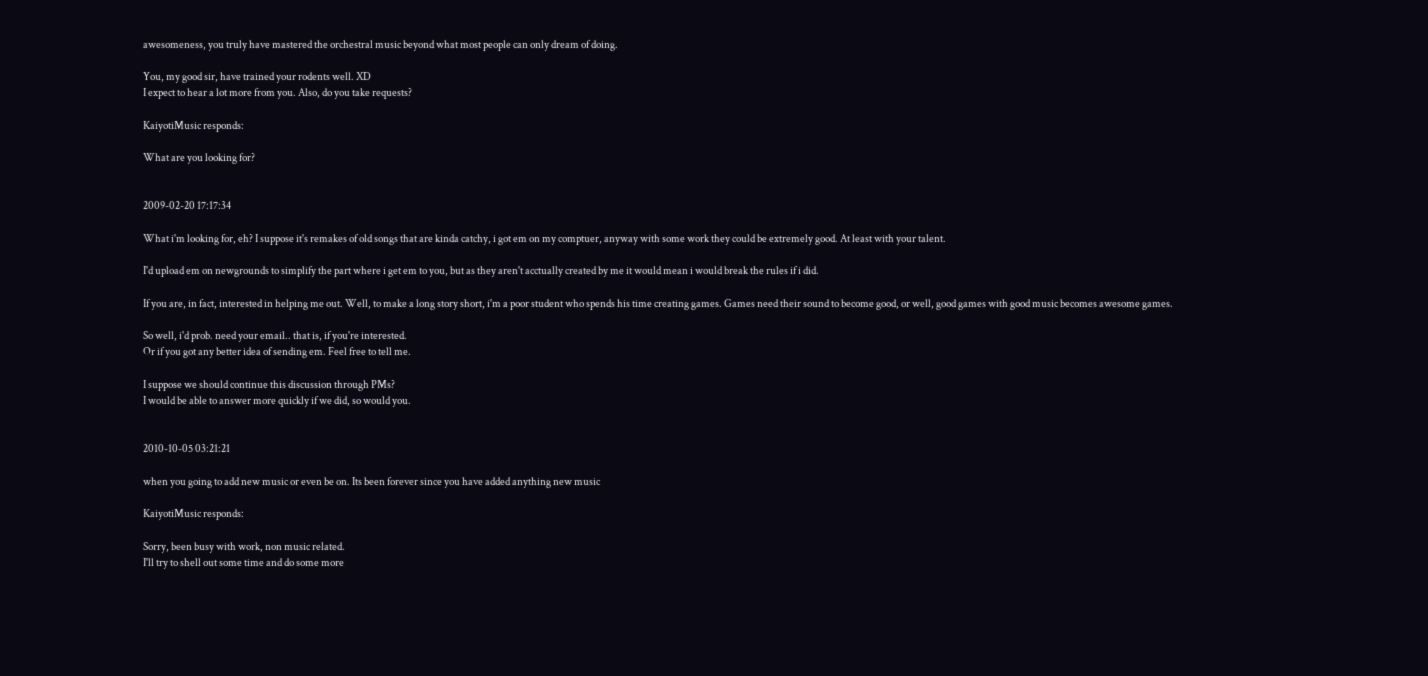awesomeness, you truly have mastered the orchestral music beyond what most people can only dream of doing.

You, my good sir, have trained your rodents well. XD
I expect to hear a lot more from you. Also, do you take requests?

KaiyotiMusic responds:

What are you looking for?


2009-02-20 17:17:34

What i'm looking for, eh? I suppose it's remakes of old songs that are kinda catchy, i got em on my comptuer, anyway with some work they could be extremely good. At least with your talent.

I'd upload em on newgrounds to simplify the part where i get em to you, but as they aren't acctually created by me it would mean i would break the rules if i did.

If you are, in fact, interested in helping me out. Well, to make a long story short, i'm a poor student who spends his time creating games. Games need their sound to become good, or well, good games with good music becomes awesome games.

So well, i'd prob. need your email.. that is, if you're interested.
Or if you got any better idea of sending em. Feel free to tell me.

I suppose we should continue this discussion through PMs?
I would be able to answer more quickly if we did, so would you.


2010-10-05 03:21:21

when you going to add new music or even be on. Its been forever since you have added anything new music

KaiyotiMusic responds:

Sorry, been busy with work, non music related.
I'll try to shell out some time and do some more